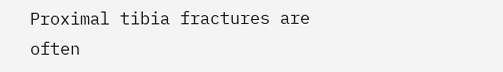Proximal tibia fractures are often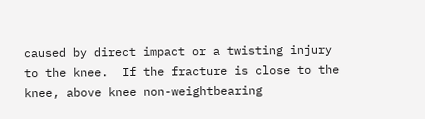caused by direct impact or a twisting injury to the knee.  If the fracture is close to the knee, above knee non-weightbearing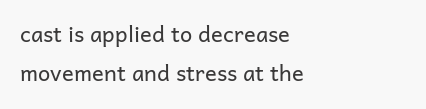cast is applied to decrease movement and stress at the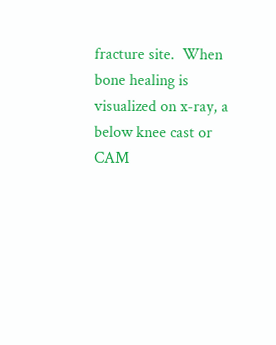fracture site.  When bone healing is visualized on x-ray, a below knee cast or CAM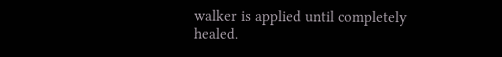walker is applied until completely healed.